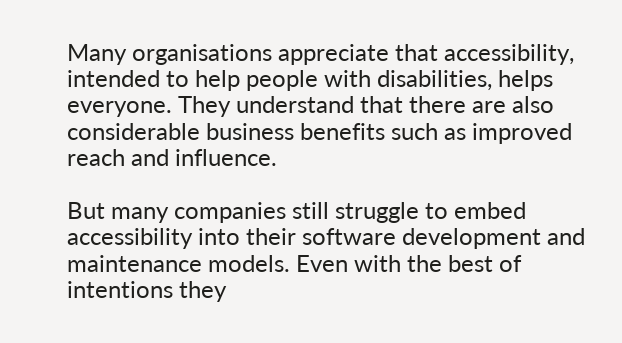Many organisations appreciate that accessibility, intended to help people with disabilities, helps everyone. They understand that there are also considerable business benefits such as improved reach and influence.

But many companies still struggle to embed accessibility into their software development and maintenance models. Even with the best of intentions they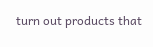turn out products that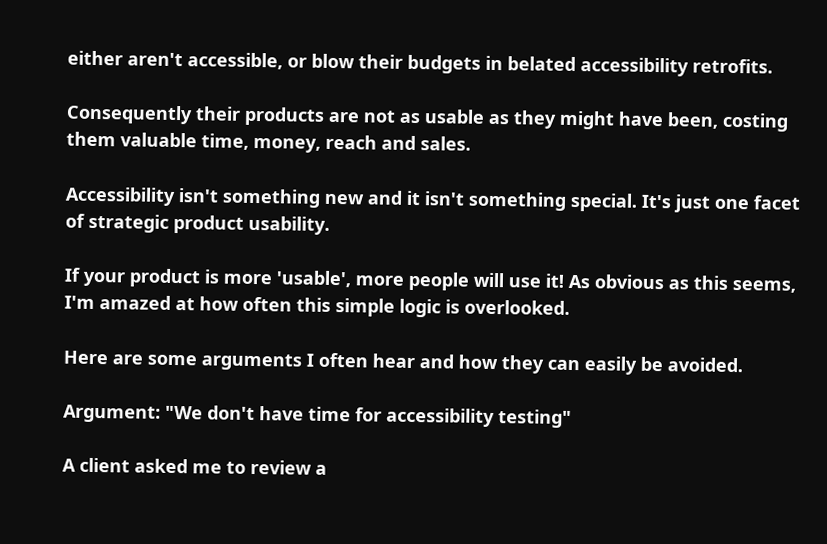either aren't accessible, or blow their budgets in belated accessibility retrofits.

Consequently their products are not as usable as they might have been, costing them valuable time, money, reach and sales.

Accessibility isn't something new and it isn't something special. It's just one facet of strategic product usability.

If your product is more 'usable', more people will use it! As obvious as this seems, I'm amazed at how often this simple logic is overlooked.

Here are some arguments I often hear and how they can easily be avoided.

Argument: "We don't have time for accessibility testing"

A client asked me to review a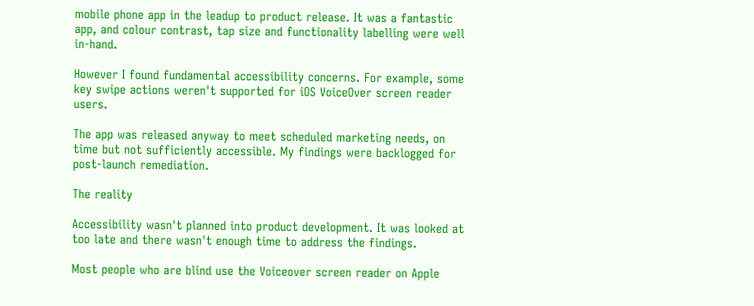mobile phone app in the leadup to product release. It was a fantastic app, and colour contrast, tap size and functionality labelling were well in-hand.

However I found fundamental accessibility concerns. For example, some key swipe actions weren't supported for iOS VoiceOver screen reader users.

The app was released anyway to meet scheduled marketing needs, on time but not sufficiently accessible. My findings were backlogged for post-launch remediation.

The reality

Accessibility wasn't planned into product development. It was looked at too late and there wasn't enough time to address the findings.

Most people who are blind use the Voiceover screen reader on Apple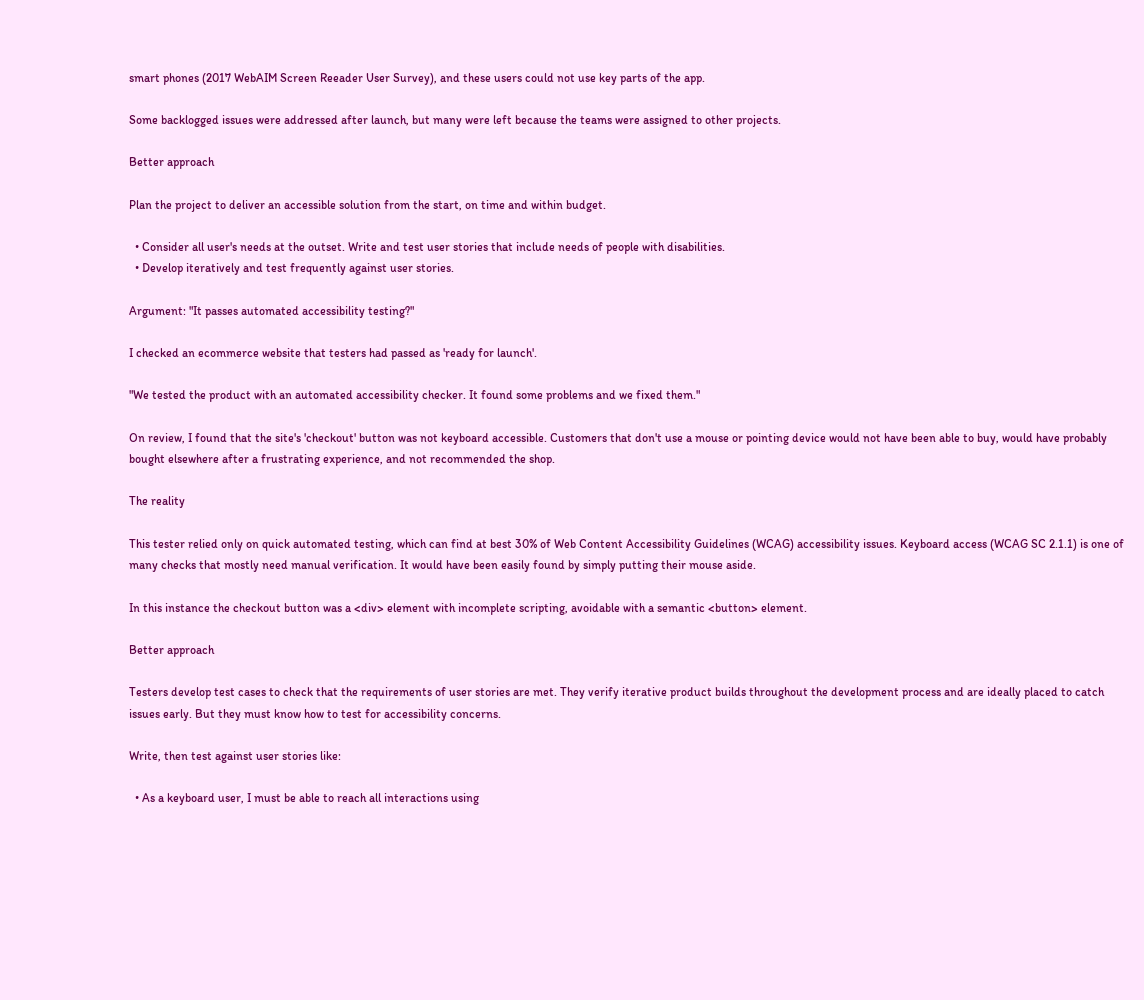smart phones (2017 WebAIM Screen Reeader User Survey), and these users could not use key parts of the app.

Some backlogged issues were addressed after launch, but many were left because the teams were assigned to other projects.

Better approach

Plan the project to deliver an accessible solution from the start, on time and within budget.

  • Consider all user's needs at the outset. Write and test user stories that include needs of people with disabilities.
  • Develop iteratively and test frequently against user stories.

Argument: "It passes automated accessibility testing?"

I checked an ecommerce website that testers had passed as 'ready for launch'.

"We tested the product with an automated accessibility checker. It found some problems and we fixed them."

On review, I found that the site's 'checkout' button was not keyboard accessible. Customers that don't use a mouse or pointing device would not have been able to buy, would have probably bought elsewhere after a frustrating experience, and not recommended the shop.

The reality

This tester relied only on quick automated testing, which can find at best 30% of Web Content Accessibility Guidelines (WCAG) accessibility issues. Keyboard access (WCAG SC 2.1.1) is one of many checks that mostly need manual verification. It would have been easily found by simply putting their mouse aside.

In this instance the checkout button was a <div> element with incomplete scripting, avoidable with a semantic <button> element.

Better approach

Testers develop test cases to check that the requirements of user stories are met. They verify iterative product builds throughout the development process and are ideally placed to catch issues early. But they must know how to test for accessibility concerns.

Write, then test against user stories like:

  • As a keyboard user, I must be able to reach all interactions using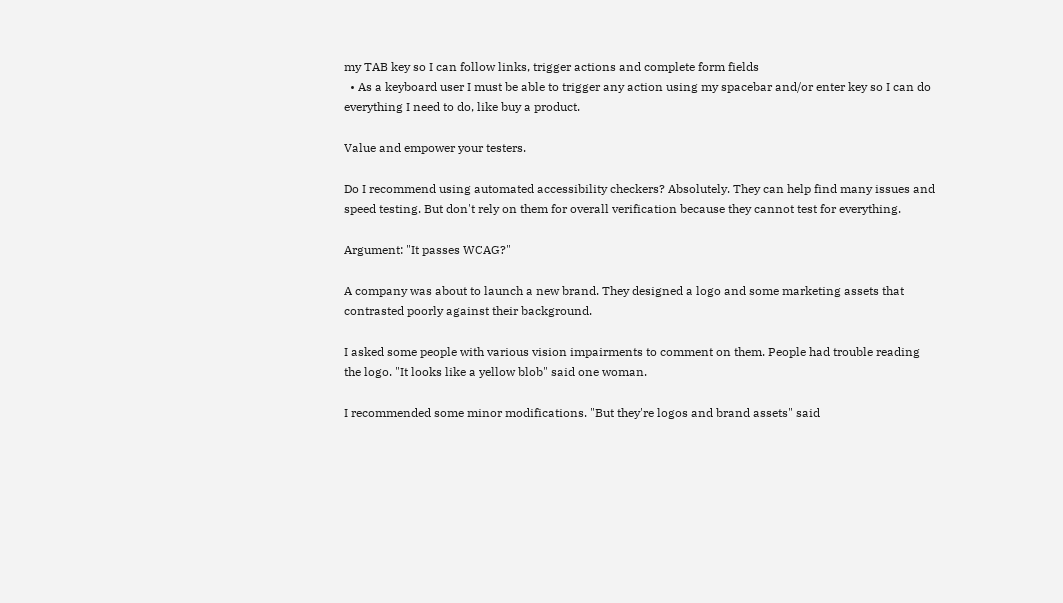my TAB key so I can follow links, trigger actions and complete form fields
  • As a keyboard user I must be able to trigger any action using my spacebar and/or enter key so I can do everything I need to do, like buy a product.

Value and empower your testers.

Do I recommend using automated accessibility checkers? Absolutely. They can help find many issues and speed testing. But don't rely on them for overall verification because they cannot test for everything.

Argument: "It passes WCAG?"

A company was about to launch a new brand. They designed a logo and some marketing assets that contrasted poorly against their background.

I asked some people with various vision impairments to comment on them. People had trouble reading the logo. "It looks like a yellow blob" said one woman.

I recommended some minor modifications. "But they're logos and brand assets" said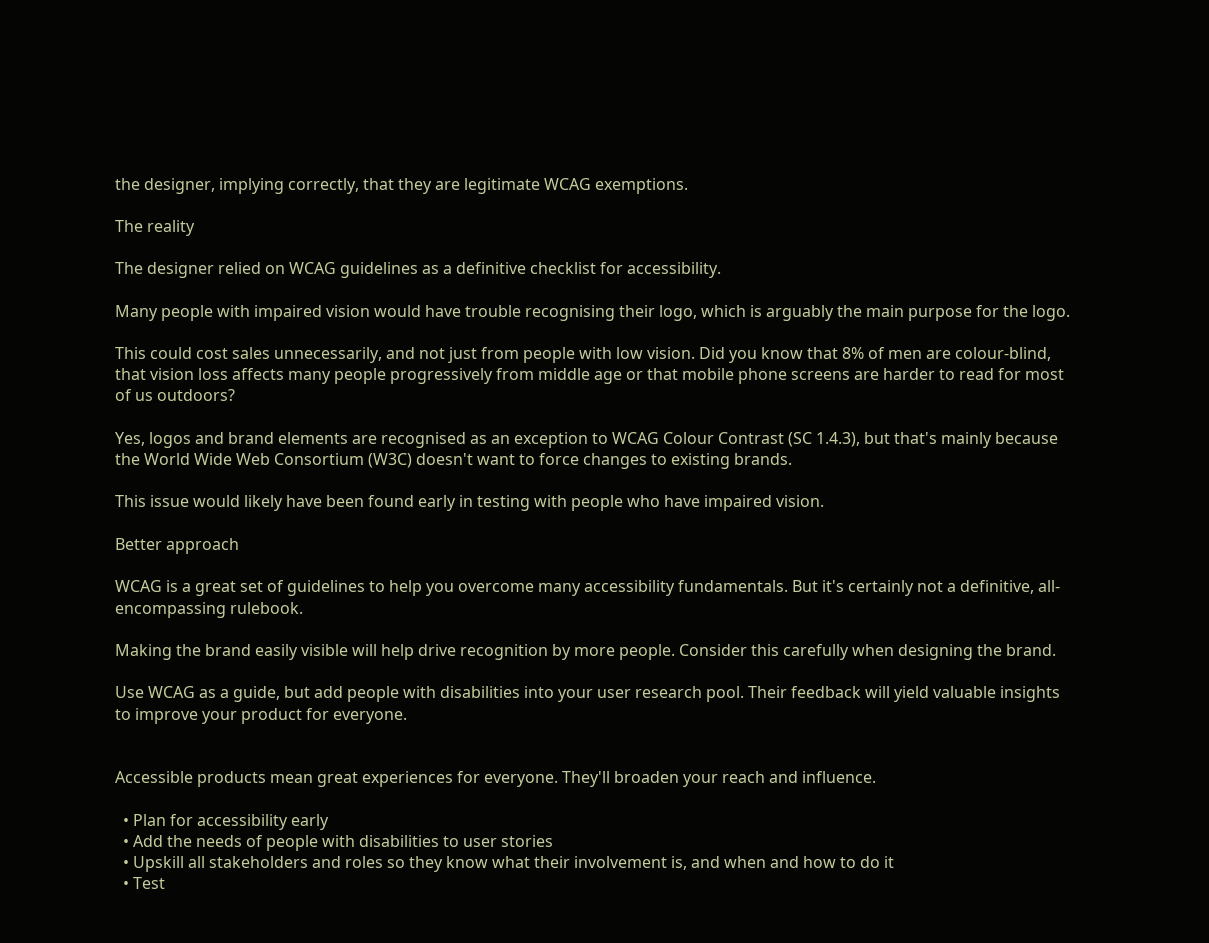the designer, implying correctly, that they are legitimate WCAG exemptions.

The reality

The designer relied on WCAG guidelines as a definitive checklist for accessibility.

Many people with impaired vision would have trouble recognising their logo, which is arguably the main purpose for the logo.

This could cost sales unnecessarily, and not just from people with low vision. Did you know that 8% of men are colour-blind, that vision loss affects many people progressively from middle age or that mobile phone screens are harder to read for most of us outdoors?

Yes, logos and brand elements are recognised as an exception to WCAG Colour Contrast (SC 1.4.3), but that's mainly because the World Wide Web Consortium (W3C) doesn't want to force changes to existing brands.

This issue would likely have been found early in testing with people who have impaired vision.

Better approach

WCAG is a great set of guidelines to help you overcome many accessibility fundamentals. But it's certainly not a definitive, all-encompassing rulebook.

Making the brand easily visible will help drive recognition by more people. Consider this carefully when designing the brand.

Use WCAG as a guide, but add people with disabilities into your user research pool. Their feedback will yield valuable insights to improve your product for everyone.


Accessible products mean great experiences for everyone. They'll broaden your reach and influence.

  • Plan for accessibility early
  • Add the needs of people with disabilities to user stories
  • Upskill all stakeholders and roles so they know what their involvement is, and when and how to do it
  • Test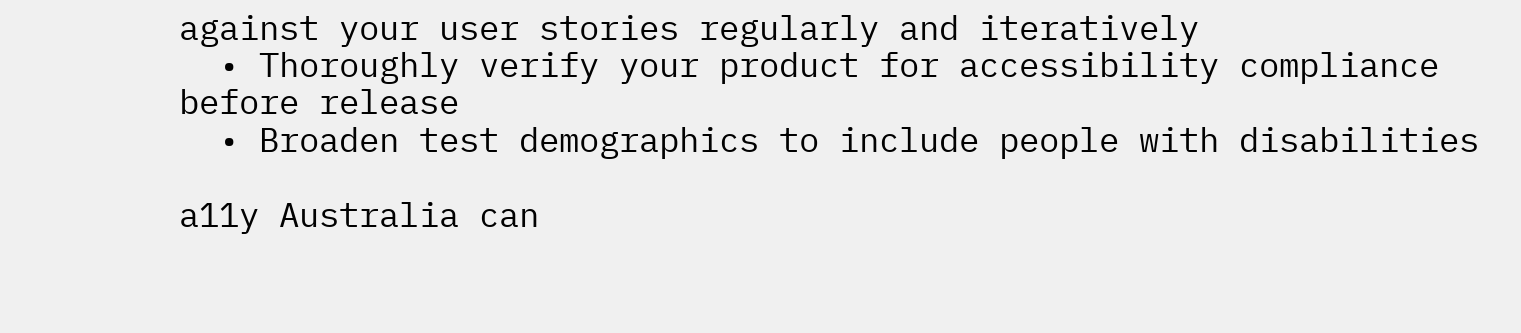against your user stories regularly and iteratively
  • Thoroughly verify your product for accessibility compliance before release
  • Broaden test demographics to include people with disabilities

a11y Australia can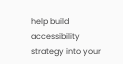help build accessibility strategy into your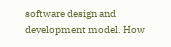software design and development model. How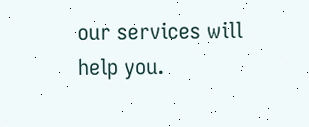our services will help you.